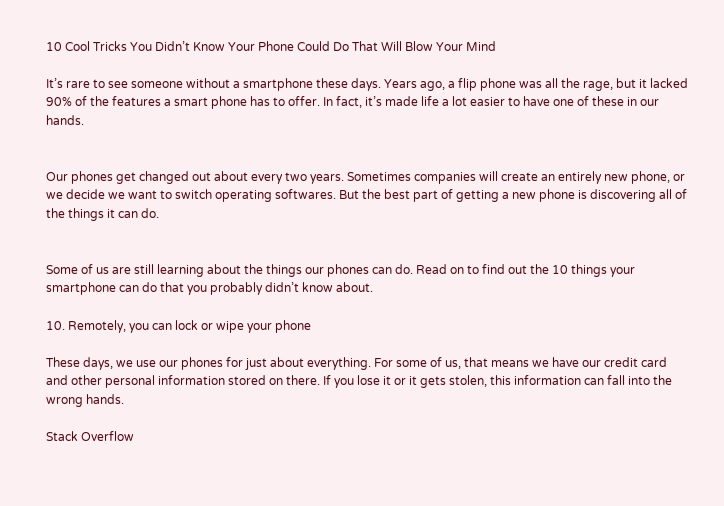10 Cool Tricks You Didn’t Know Your Phone Could Do That Will Blow Your Mind

It’s rare to see someone without a smartphone these days. Years ago, a flip phone was all the rage, but it lacked 90% of the features a smart phone has to offer. In fact, it’s made life a lot easier to have one of these in our hands.


Our phones get changed out about every two years. Sometimes companies will create an entirely new phone, or we decide we want to switch operating softwares. But the best part of getting a new phone is discovering all of the things it can do.


Some of us are still learning about the things our phones can do. Read on to find out the 10 things your smartphone can do that you probably didn’t know about.

10. Remotely, you can lock or wipe your phone

These days, we use our phones for just about everything. For some of us, that means we have our credit card and other personal information stored on there. If you lose it or it gets stolen, this information can fall into the wrong hands.

Stack Overflow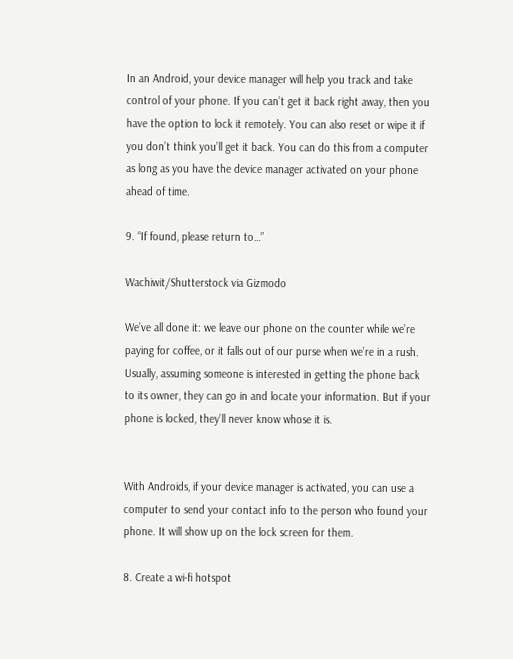In an Android, your device manager will help you track and take control of your phone. If you can’t get it back right away, then you have the option to lock it remotely. You can also reset or wipe it if you don’t think you’ll get it back. You can do this from a computer as long as you have the device manager activated on your phone ahead of time.

9. “If found, please return to…”

Wachiwit/Shutterstock via Gizmodo

We’ve all done it: we leave our phone on the counter while we’re paying for coffee, or it falls out of our purse when we’re in a rush. Usually, assuming someone is interested in getting the phone back to its owner, they can go in and locate your information. But if your phone is locked, they’ll never know whose it is.


With Androids, if your device manager is activated, you can use a computer to send your contact info to the person who found your phone. It will show up on the lock screen for them.

8. Create a wi-fi hotspot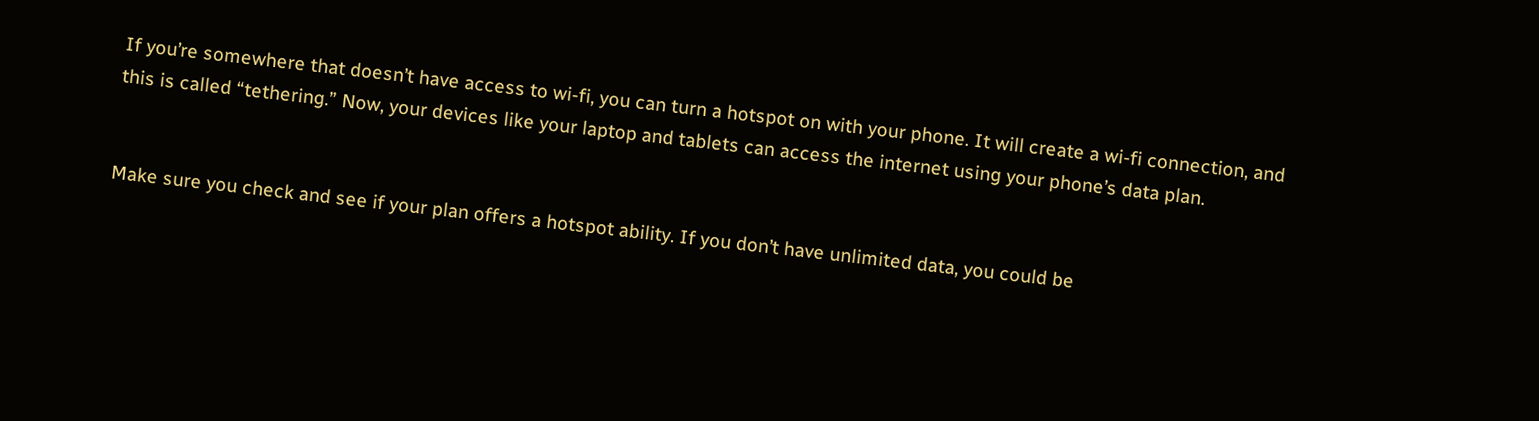If you’re somewhere that doesn’t have access to wi-fi, you can turn a hotspot on with your phone. It will create a wi-fi connection, and this is called “tethering.” Now, your devices like your laptop and tablets can access the internet using your phone’s data plan.


Make sure you check and see if your plan offers a hotspot ability. If you don’t have unlimited data, you could be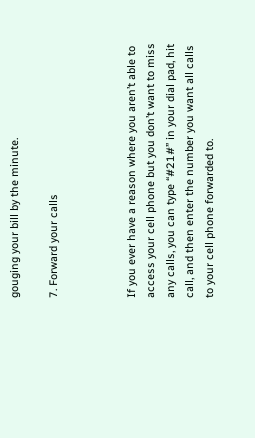gouging your bill by the minute.

7. Forward your calls



If you ever have a reason where you aren’t able to access your cell phone but you don’t want to miss any calls, you can type “#21#” in your dial pad, hit call, and then enter the number you want all calls to your cell phone forwarded to.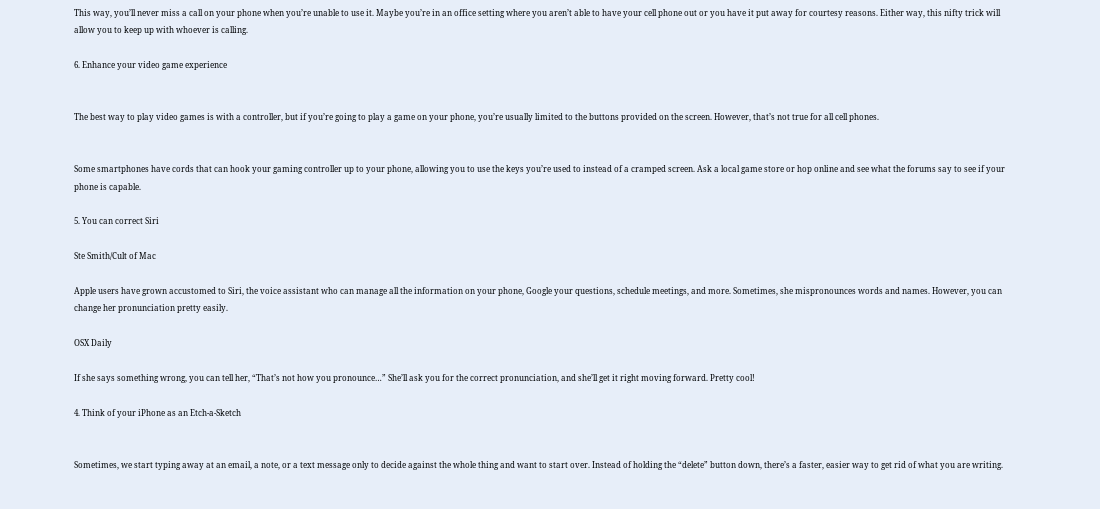This way, you’ll never miss a call on your phone when you’re unable to use it. Maybe you’re in an office setting where you aren’t able to have your cell phone out or you have it put away for courtesy reasons. Either way, this nifty trick will allow you to keep up with whoever is calling.

6. Enhance your video game experience


The best way to play video games is with a controller, but if you’re going to play a game on your phone, you’re usually limited to the buttons provided on the screen. However, that’s not true for all cell phones.


Some smartphones have cords that can hook your gaming controller up to your phone, allowing you to use the keys you’re used to instead of a cramped screen. Ask a local game store or hop online and see what the forums say to see if your phone is capable.

5. You can correct Siri

Ste Smith/Cult of Mac

Apple users have grown accustomed to Siri, the voice assistant who can manage all the information on your phone, Google your questions, schedule meetings, and more. Sometimes, she mispronounces words and names. However, you can change her pronunciation pretty easily.

OSX Daily

If she says something wrong, you can tell her, “That’s not how you pronounce…” She’ll ask you for the correct pronunciation, and she’ll get it right moving forward. Pretty cool!

4. Think of your iPhone as an Etch-a-Sketch


Sometimes, we start typing away at an email, a note, or a text message only to decide against the whole thing and want to start over. Instead of holding the “delete” button down, there’s a faster, easier way to get rid of what you are writing.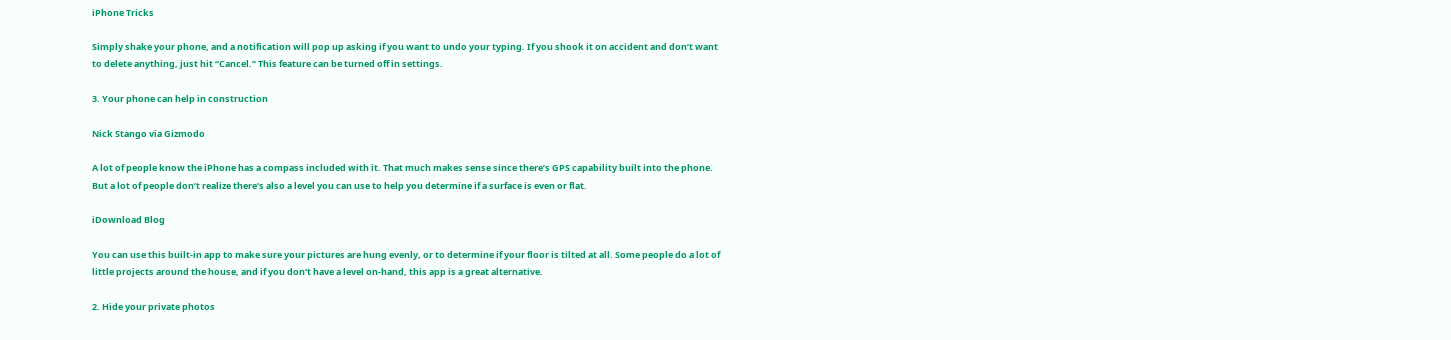iPhone Tricks

Simply shake your phone, and a notification will pop up asking if you want to undo your typing. If you shook it on accident and don’t want to delete anything, just hit “Cancel.” This feature can be turned off in settings.

3. Your phone can help in construction

Nick Stango via Gizmodo

A lot of people know the iPhone has a compass included with it. That much makes sense since there’s GPS capability built into the phone. But a lot of people don’t realize there’s also a level you can use to help you determine if a surface is even or flat.

iDownload Blog

You can use this built-in app to make sure your pictures are hung evenly, or to determine if your floor is tilted at all. Some people do a lot of little projects around the house, and if you don’t have a level on-hand, this app is a great alternative.

2. Hide your private photos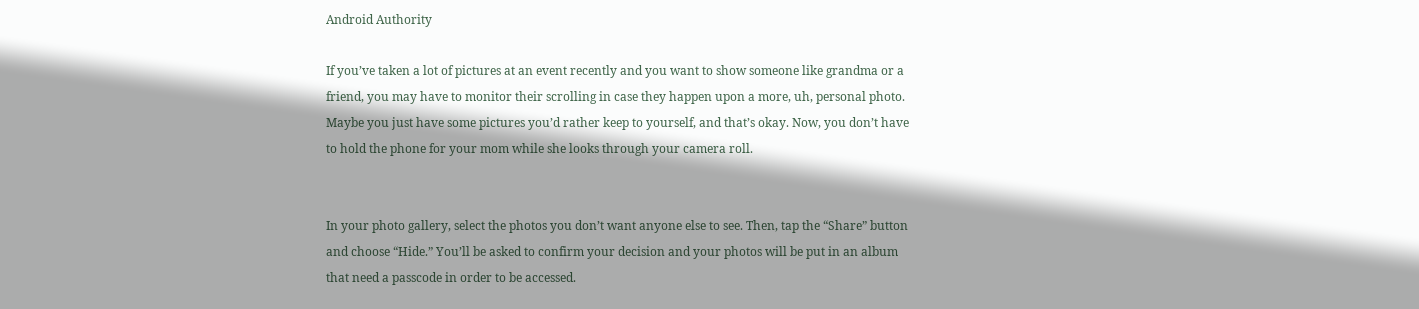Android Authority

If you’ve taken a lot of pictures at an event recently and you want to show someone like grandma or a friend, you may have to monitor their scrolling in case they happen upon a more, uh, personal photo. Maybe you just have some pictures you’d rather keep to yourself, and that’s okay. Now, you don’t have to hold the phone for your mom while she looks through your camera roll.


In your photo gallery, select the photos you don’t want anyone else to see. Then, tap the “Share” button and choose “Hide.” You’ll be asked to confirm your decision and your photos will be put in an album that need a passcode in order to be accessed.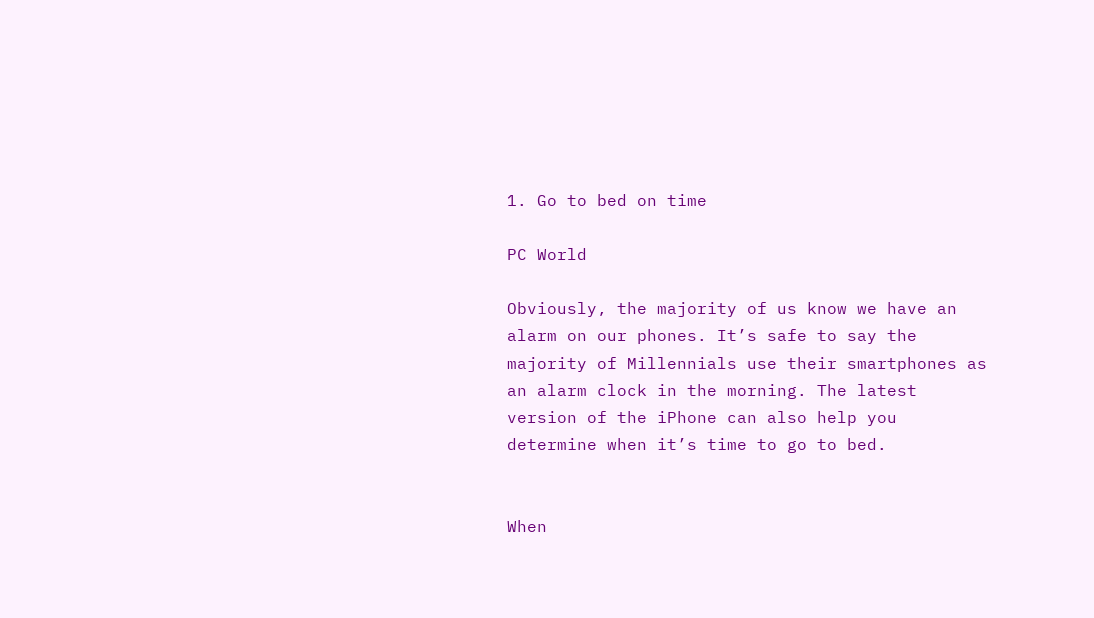1. Go to bed on time

PC World

Obviously, the majority of us know we have an alarm on our phones. It’s safe to say the majority of Millennials use their smartphones as an alarm clock in the morning. The latest version of the iPhone can also help you determine when it’s time to go to bed.


When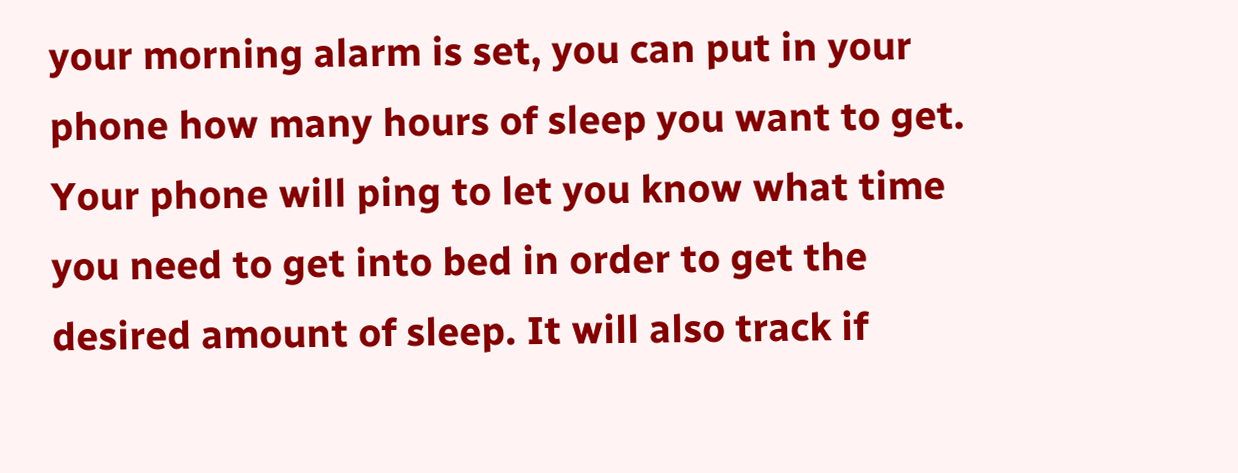your morning alarm is set, you can put in your phone how many hours of sleep you want to get. Your phone will ping to let you know what time you need to get into bed in order to get the desired amount of sleep. It will also track if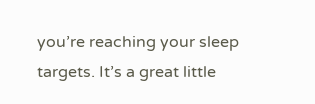you’re reaching your sleep targets. It’s a great little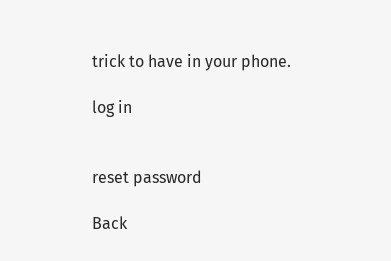trick to have in your phone.

log in


reset password

Back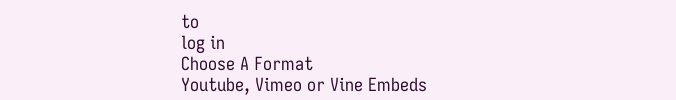to
log in
Choose A Format
Youtube, Vimeo or Vine Embeds